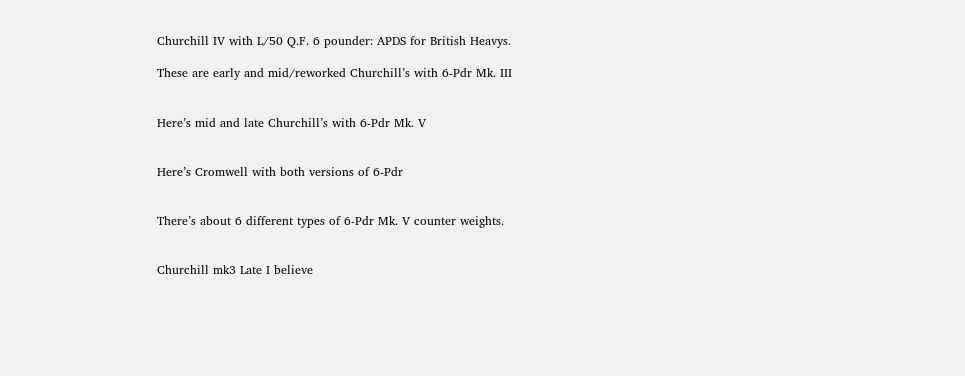Churchill IV with L/50 Q.F. 6 pounder: APDS for British Heavys.

These are early and mid/reworked Churchill’s with 6-Pdr Mk. III


Here’s mid and late Churchill’s with 6-Pdr Mk. V


Here’s Cromwell with both versions of 6-Pdr


There’s about 6 different types of 6-Pdr Mk. V counter weights.


Churchill mk3 Late I believe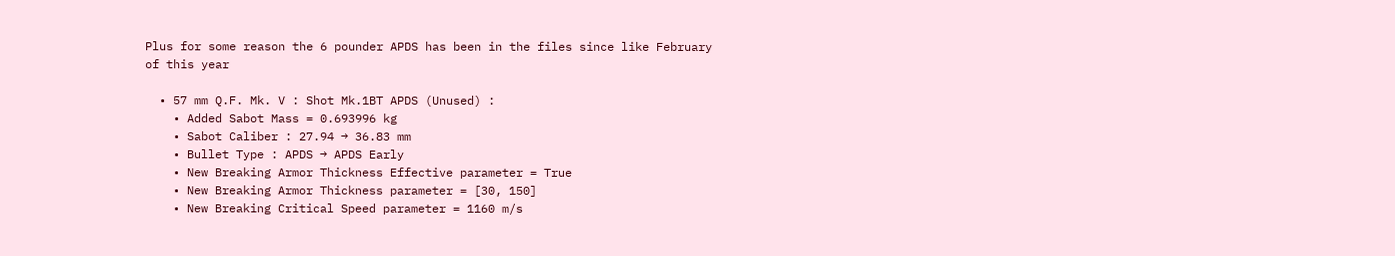Plus for some reason the 6 pounder APDS has been in the files since like February of this year

  • 57 mm Q.F. Mk. V : Shot Mk.1BT APDS (Unused) :
    • Added Sabot Mass = 0.693996 kg
    • Sabot Caliber : 27.94 → 36.83 mm
    • Bullet Type : APDS → APDS Early
    • New Breaking Armor Thickness Effective parameter = True
    • New Breaking Armor Thickness parameter = [30, 150]
    • New Breaking Critical Speed parameter = 1160 m/s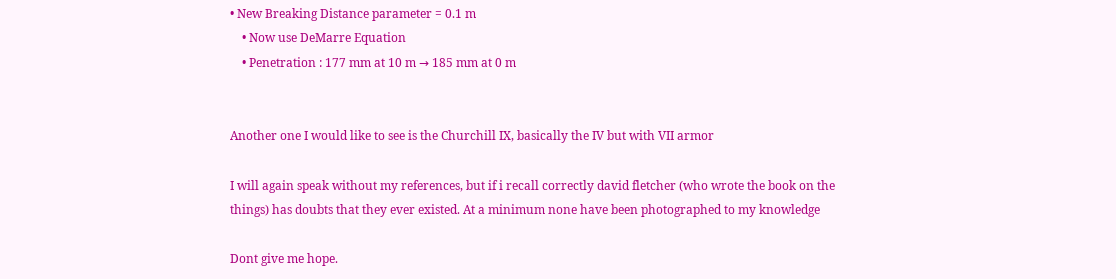• New Breaking Distance parameter = 0.1 m
    • Now use DeMarre Equation
    • Penetration : 177 mm at 10 m → 185 mm at 0 m


Another one I would like to see is the Churchill IX, basically the IV but with VII armor

I will again speak without my references, but if i recall correctly david fletcher (who wrote the book on the things) has doubts that they ever existed. At a minimum none have been photographed to my knowledge

Dont give me hope.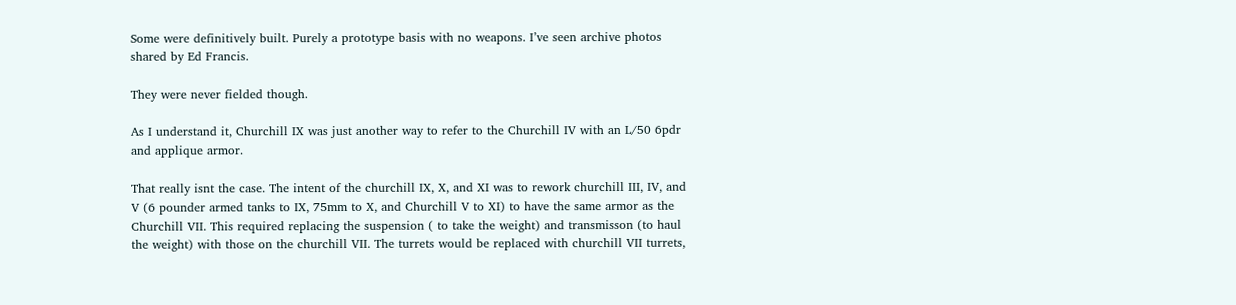Some were definitively built. Purely a prototype basis with no weapons. I’ve seen archive photos shared by Ed Francis.

They were never fielded though.

As I understand it, Churchill IX was just another way to refer to the Churchill IV with an L/50 6pdr and applique armor.

That really isnt the case. The intent of the churchill IX, X, and XI was to rework churchill III, IV, and V (6 pounder armed tanks to IX, 75mm to X, and Churchill V to XI) to have the same armor as the Churchill VII. This required replacing the suspension ( to take the weight) and transmisson (to haul the weight) with those on the churchill VII. The turrets would be replaced with churchill VII turrets,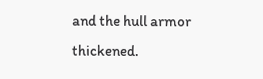and the hull armor thickened.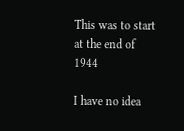This was to start at the end of 1944

I have no idea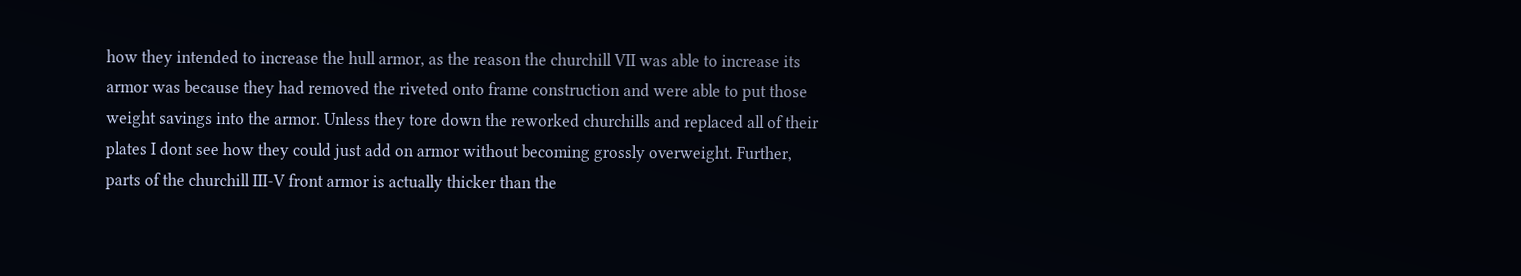how they intended to increase the hull armor, as the reason the churchill VII was able to increase its armor was because they had removed the riveted onto frame construction and were able to put those weight savings into the armor. Unless they tore down the reworked churchills and replaced all of their plates I dont see how they could just add on armor without becoming grossly overweight. Further, parts of the churchill III-V front armor is actually thicker than the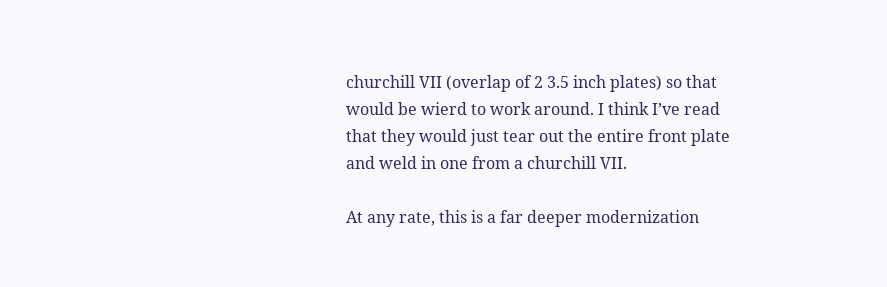churchill VII (overlap of 2 3.5 inch plates) so that would be wierd to work around. I think I’ve read that they would just tear out the entire front plate and weld in one from a churchill VII.

At any rate, this is a far deeper modernization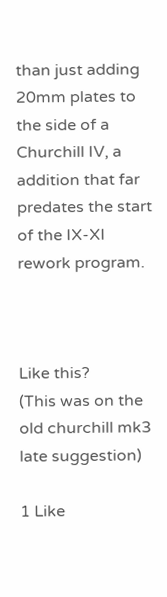than just adding 20mm plates to the side of a Churchill IV, a addition that far predates the start of the IX-XI rework program.



Like this?
(This was on the old churchill mk3 late suggestion)

1 Like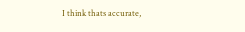I think thats accurate,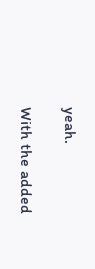yeah.

With the added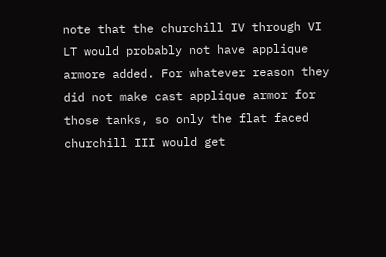note that the churchill IV through VI LT would probably not have applique armore added. For whatever reason they did not make cast applique armor for those tanks, so only the flat faced churchill III would get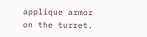applique armor on the turret.